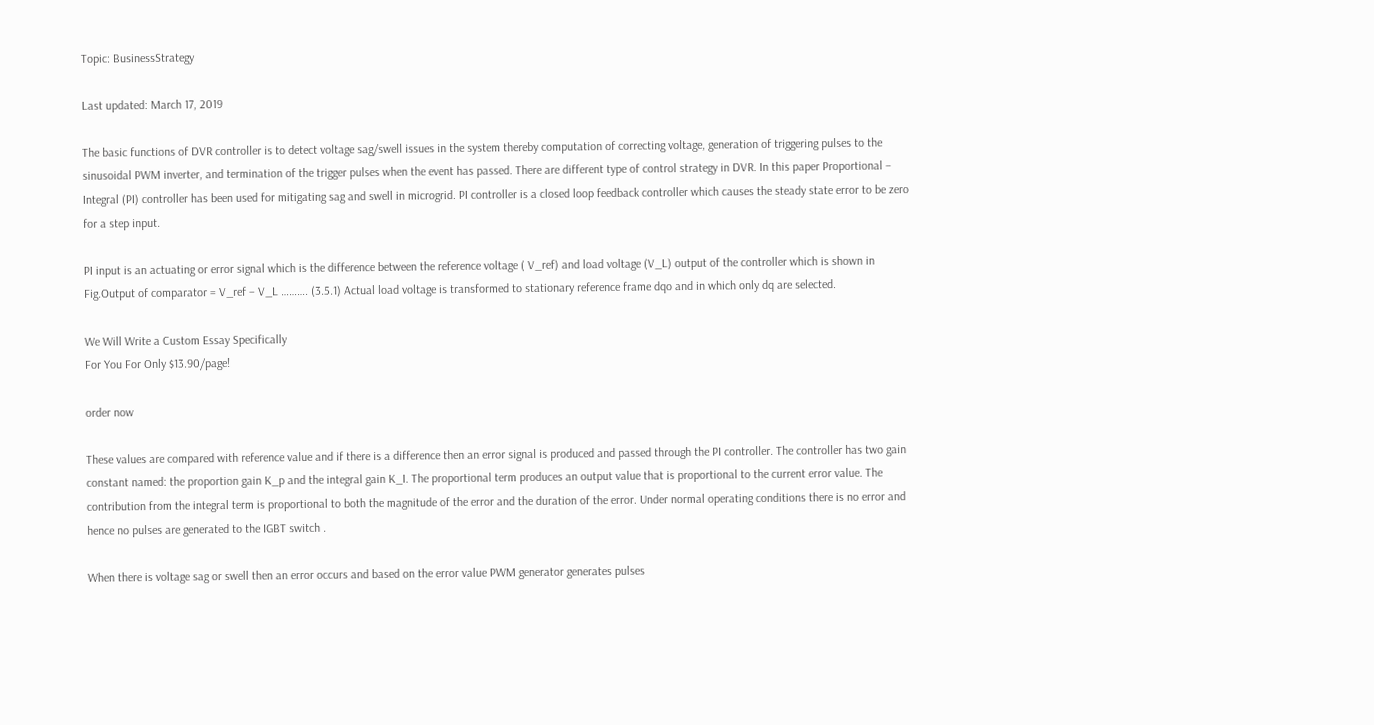Topic: BusinessStrategy

Last updated: March 17, 2019

The basic functions of DVR controller is to detect voltage sag/swell issues in the system thereby computation of correcting voltage, generation of triggering pulses to the sinusoidal PWM inverter, and termination of the trigger pulses when the event has passed. There are different type of control strategy in DVR. In this paper Proportional – Integral (PI) controller has been used for mitigating sag and swell in microgrid. PI controller is a closed loop feedback controller which causes the steady state error to be zero for a step input.

PI input is an actuating or error signal which is the difference between the reference voltage ( V_ref) and load voltage (V_L) output of the controller which is shown in Fig.Output of comparator = V_ref – V_L ………. (3.5.1) Actual load voltage is transformed to stationary reference frame dqo and in which only dq are selected.

We Will Write a Custom Essay Specifically
For You For Only $13.90/page!

order now

These values are compared with reference value and if there is a difference then an error signal is produced and passed through the PI controller. The controller has two gain constant named: the proportion gain K_p and the integral gain K_I. The proportional term produces an output value that is proportional to the current error value. The contribution from the integral term is proportional to both the magnitude of the error and the duration of the error. Under normal operating conditions there is no error and hence no pulses are generated to the IGBT switch .

When there is voltage sag or swell then an error occurs and based on the error value PWM generator generates pulses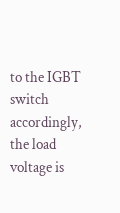to the IGBT switch accordingly, the load voltage is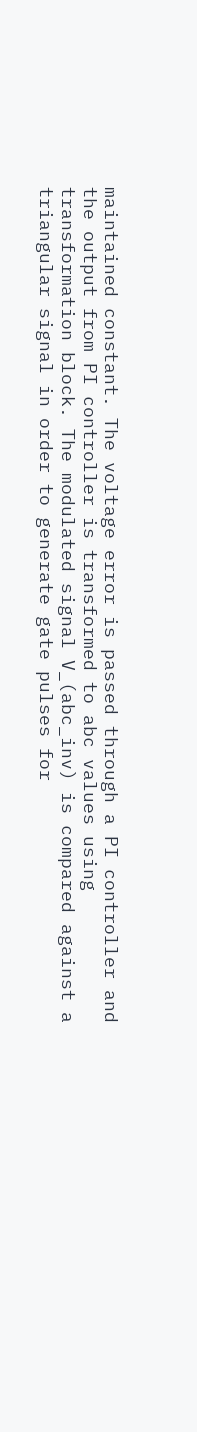maintained constant. The voltage error is passed through a PI controller and the output from PI controller is transformed to abc values using transformation block. The modulated signal V_(abc_inv) is compared against a triangular signal in order to generate gate pulses for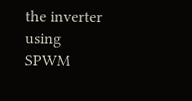the inverter using SPWM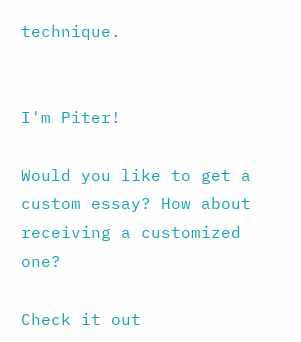technique.


I'm Piter!

Would you like to get a custom essay? How about receiving a customized one?

Check it out